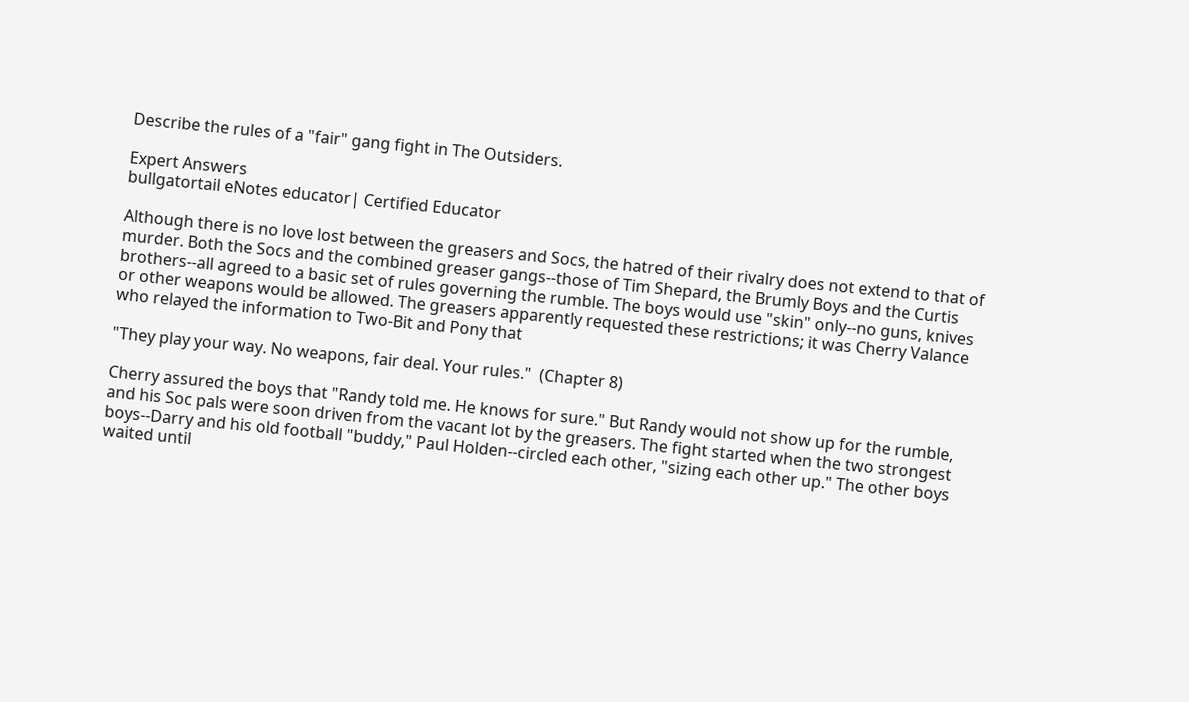Describe the rules of a "fair" gang fight in The Outsiders.

Expert Answers
bullgatortail eNotes educator| Certified Educator

Although there is no love lost between the greasers and Socs, the hatred of their rivalry does not extend to that of murder. Both the Socs and the combined greaser gangs--those of Tim Shepard, the Brumly Boys and the Curtis brothers--all agreed to a basic set of rules governing the rumble. The boys would use "skin" only--no guns, knives or other weapons would be allowed. The greasers apparently requested these restrictions; it was Cherry Valance who relayed the information to Two-Bit and Pony that

"They play your way. No weapons, fair deal. Your rules."  (Chapter 8)

Cherry assured the boys that "Randy told me. He knows for sure." But Randy would not show up for the rumble, and his Soc pals were soon driven from the vacant lot by the greasers. The fight started when the two strongest boys--Darry and his old football "buddy," Paul Holden--circled each other, "sizing each other up." The other boys waited until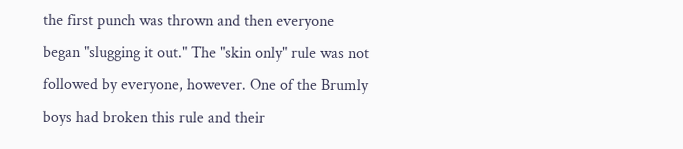the first punch was thrown and then everyone began "slugging it out." The "skin only" rule was not followed by everyone, however. One of the Brumly boys had broken this rule and their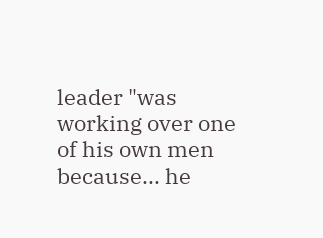leader "was working over one of his own men because... he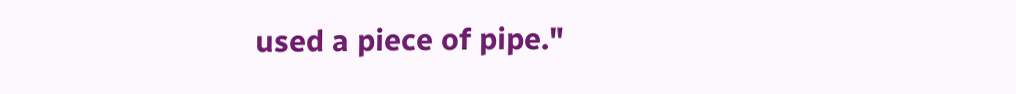used a piece of pipe."